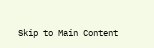Skip to Main Content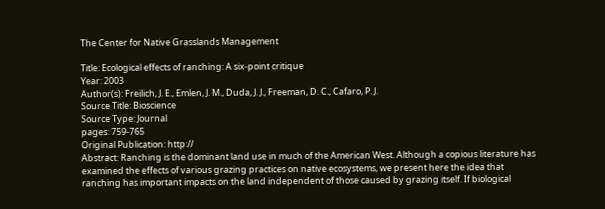The Center for Native Grasslands Management

Title: Ecological effects of ranching: A six-point critique
Year: 2003
Author(s): Freilich, J. E., Emlen, J. M., Duda, J. J., Freeman, D. C., Cafaro, P. J.
Source Title: Bioscience
Source Type: Journal
pages: 759-765
Original Publication: http://
Abstract: Ranching is the dominant land use in much of the American West. Although a copious literature has examined the effects of various grazing practices on native ecosystems, we present here the idea that ranching has important impacts on the land independent of those caused by grazing itself. If biological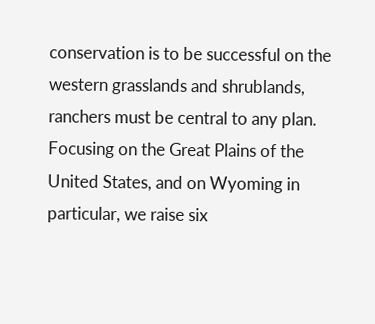conservation is to be successful on the western grasslands and shrublands, ranchers must be central to any plan. Focusing on the Great Plains of the United States, and on Wyoming in particular, we raise six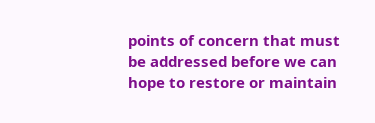points of concern that must be addressed before we can hope to restore or maintain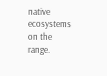native ecosystems on the range.